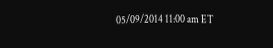05/09/2014 11:00 am ET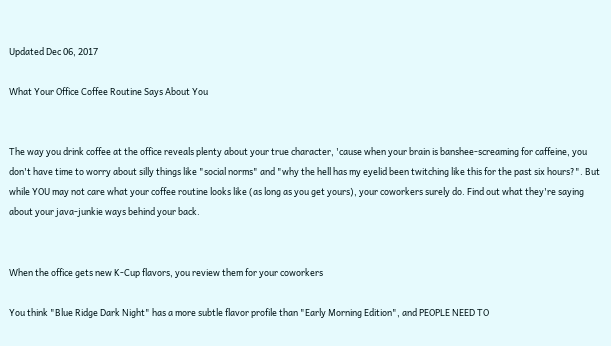Updated Dec 06, 2017

What Your Office Coffee Routine Says About You


The way you drink coffee at the office reveals plenty about your true character, 'cause when your brain is banshee-screaming for caffeine, you don't have time to worry about silly things like "social norms" and "why the hell has my eyelid been twitching like this for the past six hours?". But while YOU may not care what your coffee routine looks like (as long as you get yours), your coworkers surely do. Find out what they're saying about your java-junkie ways behind your back.


When the office gets new K-Cup flavors, you review them for your coworkers

You think "Blue Ridge Dark Night" has a more subtle flavor profile than "Early Morning Edition", and PEOPLE NEED TO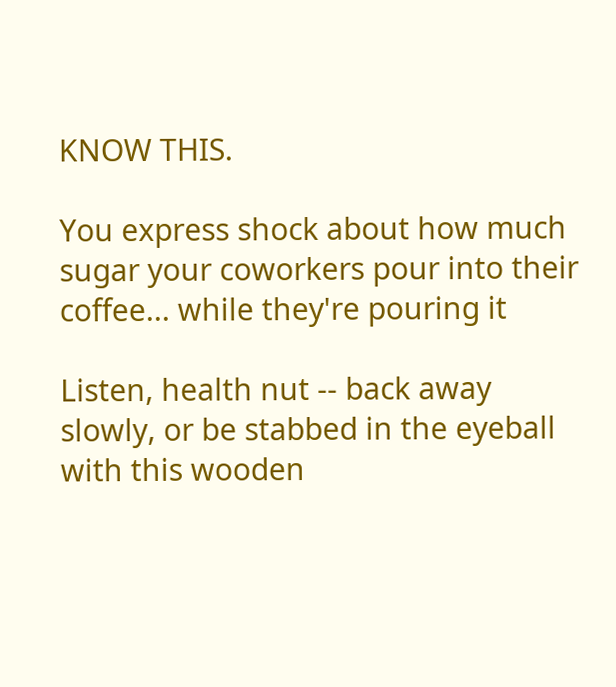KNOW THIS.

You express shock about how much sugar your coworkers pour into their coffee... while they're pouring it

Listen, health nut -- back away slowly, or be stabbed in the eyeball with this wooden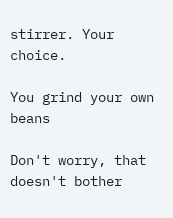stirrer. Your choice.

You grind your own beans

Don't worry, that doesn't bother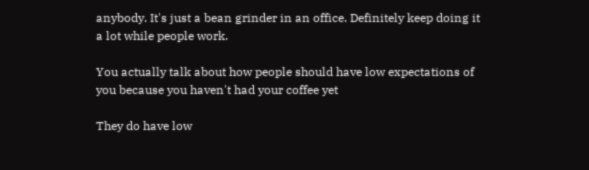anybody. It's just a bean grinder in an office. Definitely keep doing it a lot while people work.

You actually talk about how people should have low expectations of you because you haven't had your coffee yet

They do have low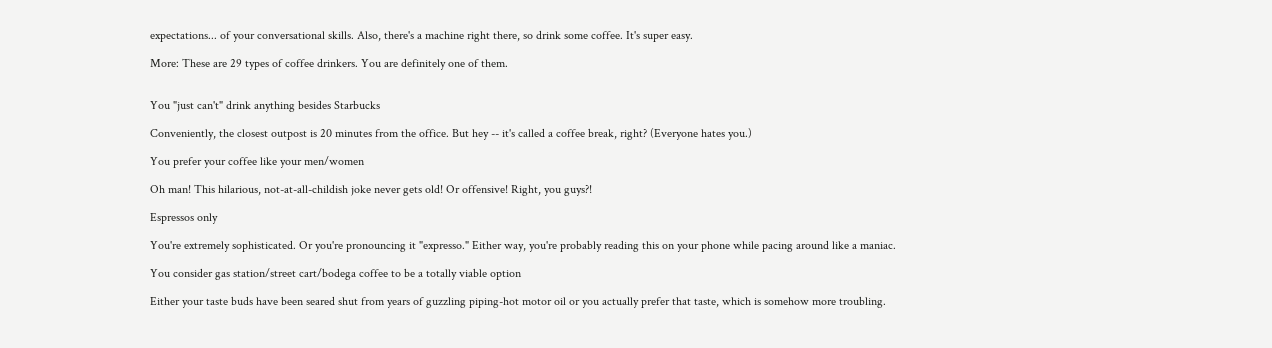expectations... of your conversational skills. Also, there's a machine right there, so drink some coffee. It's super easy.

More: These are 29 types of coffee drinkers. You are definitely one of them.


You "just can't" drink anything besides Starbucks

Conveniently, the closest outpost is 20 minutes from the office. But hey -- it's called a coffee break, right? (Everyone hates you.)

You prefer your coffee like your men/women

Oh man! This hilarious, not-at-all-childish joke never gets old! Or offensive! Right, you guys?!

Espressos only

You're extremely sophisticated. Or you're pronouncing it "expresso." Either way, you're probably reading this on your phone while pacing around like a maniac.

You consider gas station/street cart/bodega coffee to be a totally viable option

Either your taste buds have been seared shut from years of guzzling piping-hot motor oil or you actually prefer that taste, which is somehow more troubling.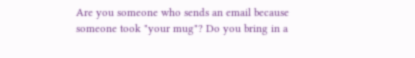Are you someone who sends an email because someone took "your mug"? Do you bring in a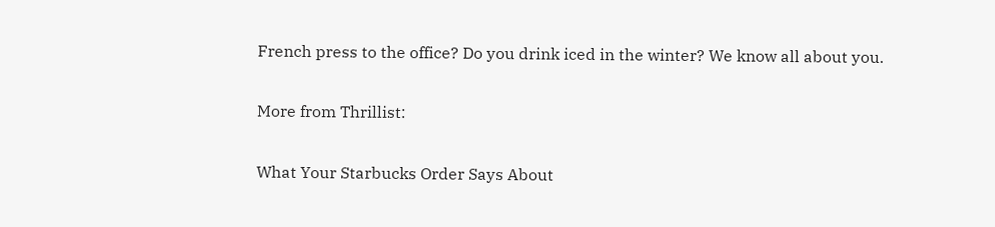French press to the office? Do you drink iced in the winter? We know all about you.

More from Thrillist:

What Your Starbucks Order Says About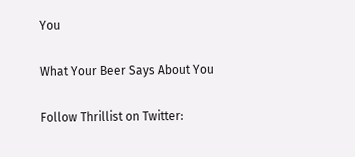You

What Your Beer Says About You

Follow Thrillist on Twitter: